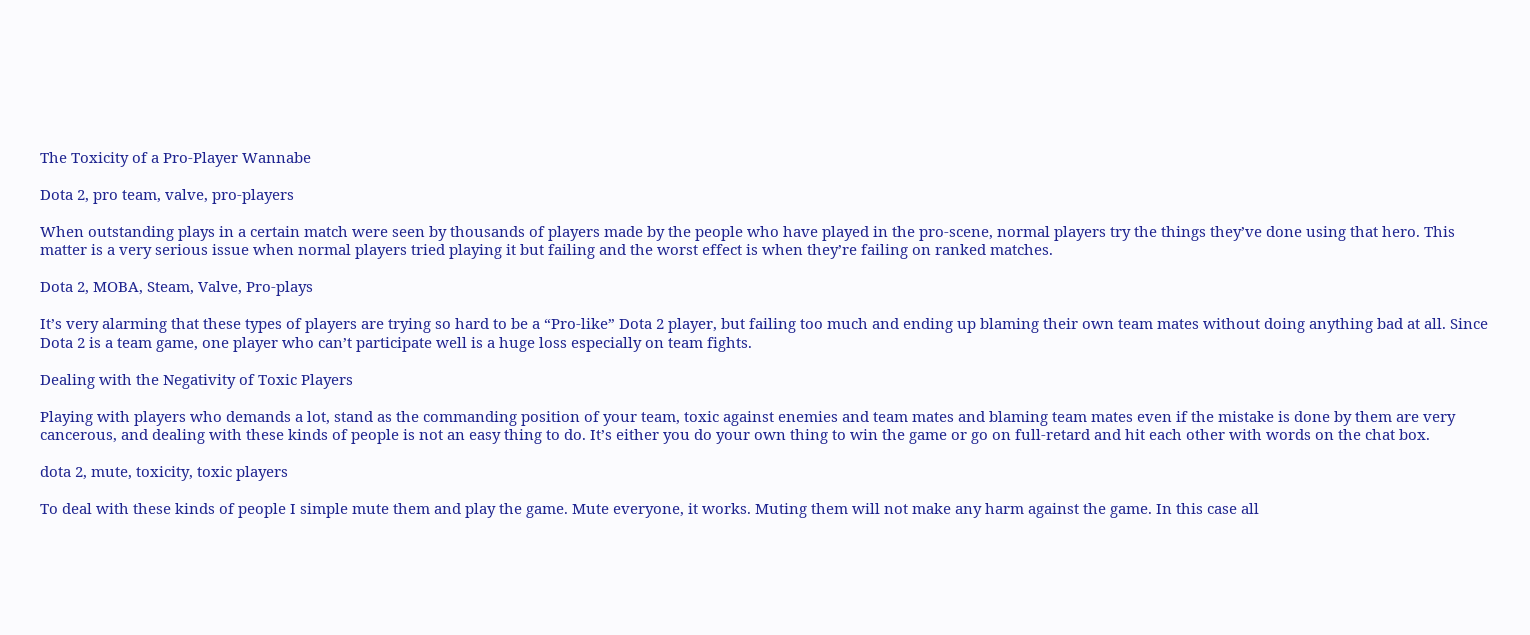The Toxicity of a Pro-Player Wannabe

Dota 2, pro team, valve, pro-players

When outstanding plays in a certain match were seen by thousands of players made by the people who have played in the pro-scene, normal players try the things they’ve done using that hero. This matter is a very serious issue when normal players tried playing it but failing and the worst effect is when they’re failing on ranked matches.

Dota 2, MOBA, Steam, Valve, Pro-plays

It’s very alarming that these types of players are trying so hard to be a “Pro-like” Dota 2 player, but failing too much and ending up blaming their own team mates without doing anything bad at all. Since Dota 2 is a team game, one player who can’t participate well is a huge loss especially on team fights.

Dealing with the Negativity of Toxic Players

Playing with players who demands a lot, stand as the commanding position of your team, toxic against enemies and team mates and blaming team mates even if the mistake is done by them are very cancerous, and dealing with these kinds of people is not an easy thing to do. It’s either you do your own thing to win the game or go on full-retard and hit each other with words on the chat box.

dota 2, mute, toxicity, toxic players

To deal with these kinds of people I simple mute them and play the game. Mute everyone, it works. Muting them will not make any harm against the game. In this case all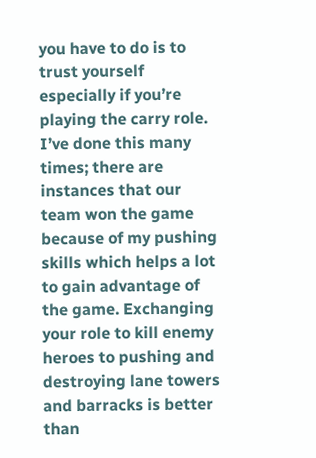you have to do is to trust yourself especially if you’re playing the carry role. I’ve done this many times; there are instances that our team won the game because of my pushing skills which helps a lot to gain advantage of the game. Exchanging your role to kill enemy heroes to pushing and destroying lane towers and barracks is better than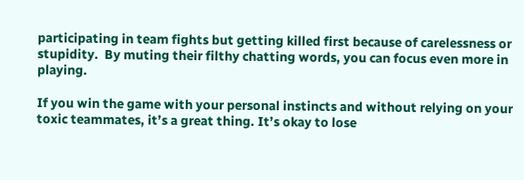participating in team fights but getting killed first because of carelessness or stupidity.  By muting their filthy chatting words, you can focus even more in playing.

If you win the game with your personal instincts and without relying on your toxic teammates, it’s a great thing. It’s okay to lose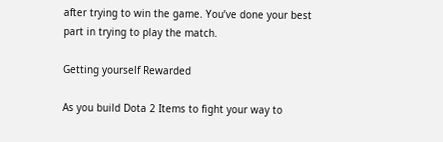after trying to win the game. You’ve done your best part in trying to play the match.

Getting yourself Rewarded

As you build Dota 2 Items to fight your way to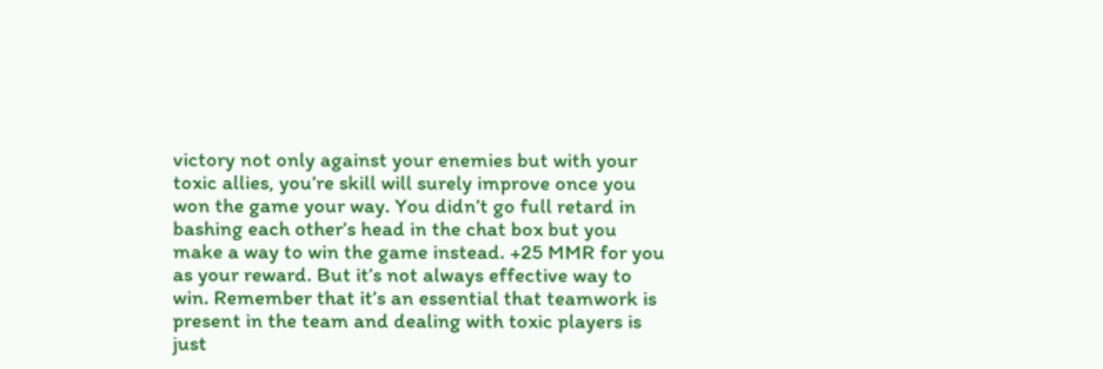victory not only against your enemies but with your toxic allies, you’re skill will surely improve once you won the game your way. You didn’t go full retard in bashing each other’s head in the chat box but you make a way to win the game instead. +25 MMR for you as your reward. But it’s not always effective way to win. Remember that it’s an essential that teamwork is present in the team and dealing with toxic players is just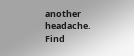another headache. Find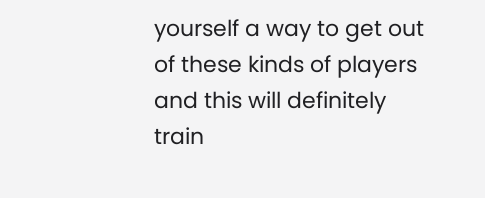yourself a way to get out of these kinds of players and this will definitely train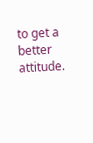to get a better attitude.